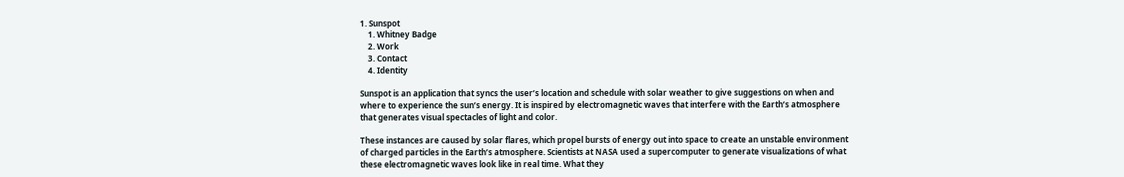1. Sunspot
    1. Whitney Badge
    2. Work
    3. Contact
    4. Identity

Sunspot is an application that syncs the user’s location and schedule with solar weather to give suggestions on when and where to experience the sun’s energy. It is inspired by electromagnetic waves that interfere with the Earth’s atmosphere that generates visual spectacles of light and color.

These instances are caused by solar flares, which propel bursts of energy out into space to create an unstable environment of charged particles in the Earth’s atmosphere. Scientists at NASA used a supercomputer to generate visualizations of what these electromagnetic waves look like in real time. What they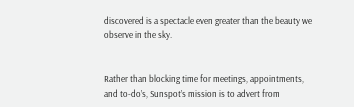discovered is a spectacle even greater than the beauty we observe in the sky.


Rather than blocking time for meetings, appointments, and to-do’s, Sunspot’s mission is to advert from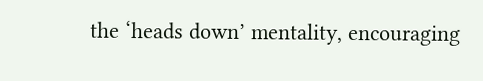the ‘heads down’ mentality, encouraging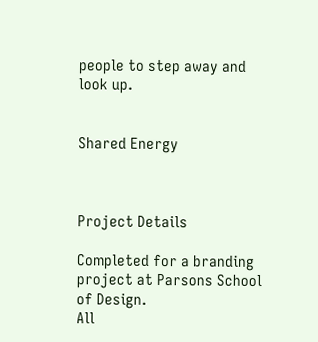people to step away and look up.


Shared Energy



Project Details

Completed for a branding project at Parsons School of Design.
All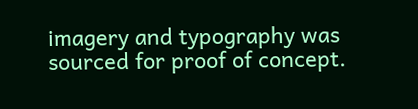imagery and typography was sourced for proof of concept.